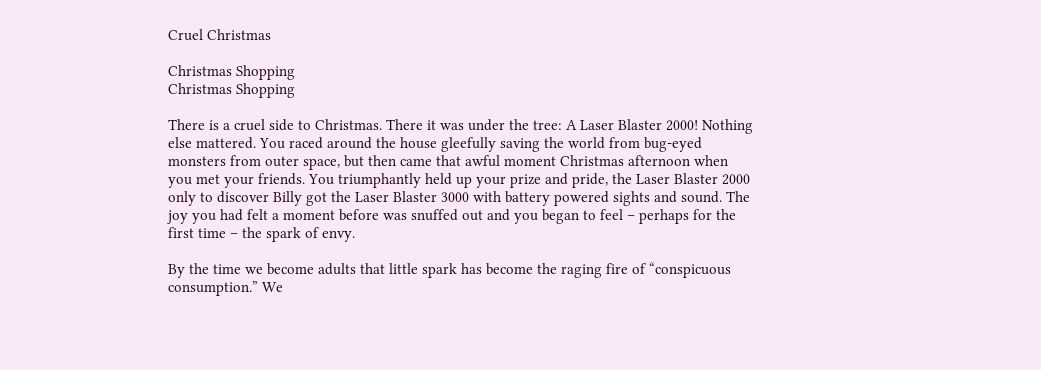Cruel Christmas

Christmas Shopping
Christmas Shopping

There is a cruel side to Christmas. There it was under the tree: A Laser Blaster 2000! Nothing else mattered. You raced around the house gleefully saving the world from bug-eyed monsters from outer space, but then came that awful moment Christmas afternoon when you met your friends. You triumphantly held up your prize and pride, the Laser Blaster 2000 only to discover Billy got the Laser Blaster 3000 with battery powered sights and sound. The joy you had felt a moment before was snuffed out and you began to feel – perhaps for the first time – the spark of envy.

By the time we become adults that little spark has become the raging fire of “conspicuous consumption.” We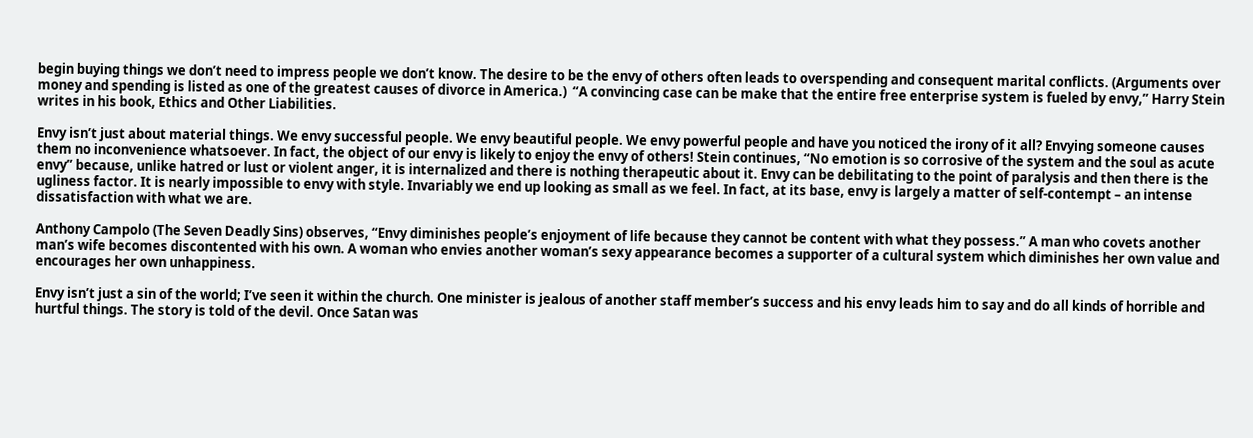begin buying things we don’t need to impress people we don’t know. The desire to be the envy of others often leads to overspending and consequent marital conflicts. (Arguments over money and spending is listed as one of the greatest causes of divorce in America.)  “A convincing case can be make that the entire free enterprise system is fueled by envy,” Harry Stein writes in his book, Ethics and Other Liabilities.

Envy isn’t just about material things. We envy successful people. We envy beautiful people. We envy powerful people and have you noticed the irony of it all? Envying someone causes them no inconvenience whatsoever. In fact, the object of our envy is likely to enjoy the envy of others! Stein continues, “No emotion is so corrosive of the system and the soul as acute envy” because, unlike hatred or lust or violent anger, it is internalized and there is nothing therapeutic about it. Envy can be debilitating to the point of paralysis and then there is the ugliness factor. It is nearly impossible to envy with style. Invariably we end up looking as small as we feel. In fact, at its base, envy is largely a matter of self-contempt – an intense dissatisfaction with what we are.

Anthony Campolo (The Seven Deadly Sins) observes, “Envy diminishes people’s enjoyment of life because they cannot be content with what they possess.” A man who covets another man’s wife becomes discontented with his own. A woman who envies another woman’s sexy appearance becomes a supporter of a cultural system which diminishes her own value and encourages her own unhappiness.

Envy isn’t just a sin of the world; I’ve seen it within the church. One minister is jealous of another staff member’s success and his envy leads him to say and do all kinds of horrible and hurtful things. The story is told of the devil. Once Satan was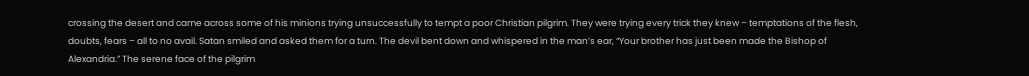crossing the desert and came across some of his minions trying unsuccessfully to tempt a poor Christian pilgrim. They were trying every trick they knew – temptations of the flesh, doubts, fears – all to no avail. Satan smiled and asked them for a turn. The devil bent down and whispered in the man’s ear, “Your brother has just been made the Bishop of Alexandria.” The serene face of the pilgrim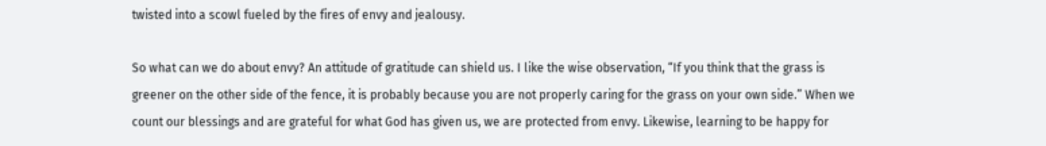twisted into a scowl fueled by the fires of envy and jealousy.

So what can we do about envy? An attitude of gratitude can shield us. I like the wise observation, “If you think that the grass is greener on the other side of the fence, it is probably because you are not properly caring for the grass on your own side.” When we count our blessings and are grateful for what God has given us, we are protected from envy. Likewise, learning to be happy for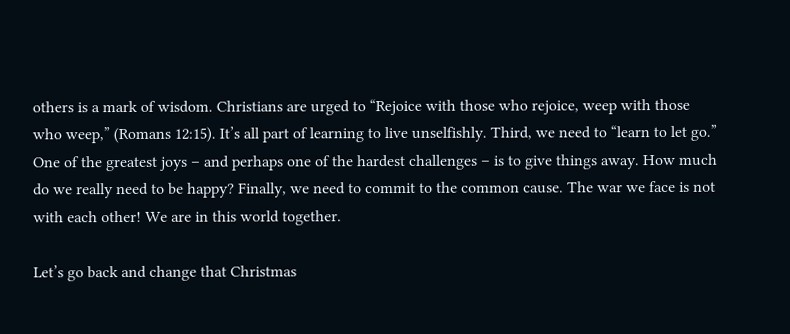others is a mark of wisdom. Christians are urged to “Rejoice with those who rejoice, weep with those who weep,” (Romans 12:15). It’s all part of learning to live unselfishly. Third, we need to “learn to let go.” One of the greatest joys – and perhaps one of the hardest challenges – is to give things away. How much do we really need to be happy? Finally, we need to commit to the common cause. The war we face is not with each other! We are in this world together.

Let’s go back and change that Christmas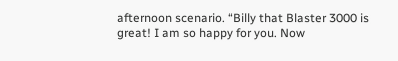afternoon scenario. “Billy that Blaster 3000 is great! I am so happy for you. Now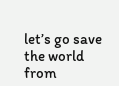let’s go save the world from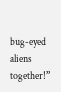bug-eyed aliens together!”